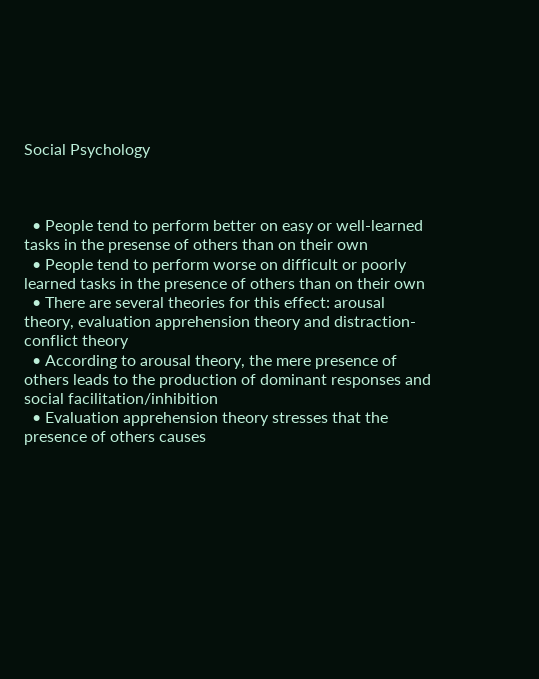Social Psychology



  • People tend to perform better on easy or well-learned tasks in the presense of others than on their own
  • People tend to perform worse on difficult or poorly learned tasks in the presence of others than on their own
  • There are several theories for this effect: arousal theory, evaluation apprehension theory and distraction-conflict theory
  • According to arousal theory, the mere presence of others leads to the production of dominant responses and social facilitation/inhibition
  • Evaluation apprehension theory stresses that the presence of others causes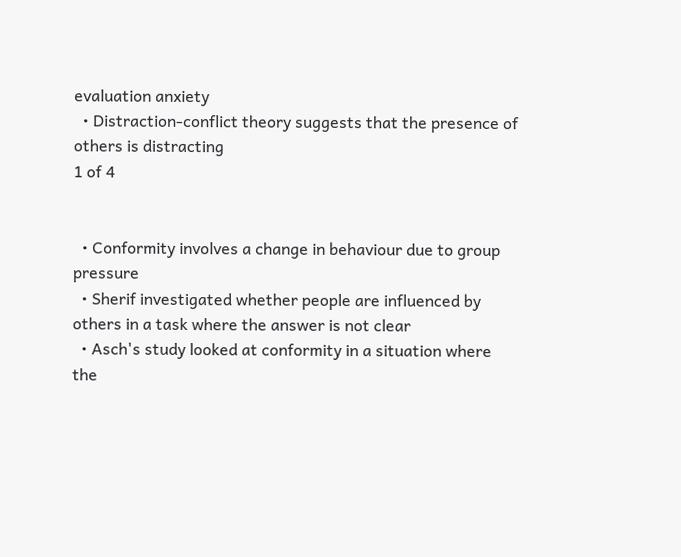evaluation anxiety
  • Distraction-conflict theory suggests that the presence of others is distracting
1 of 4


  • Conformity involves a change in behaviour due to group pressure
  • Sherif investigated whether people are influenced by others in a task where the answer is not clear
  • Asch's study looked at conformity in a situation where the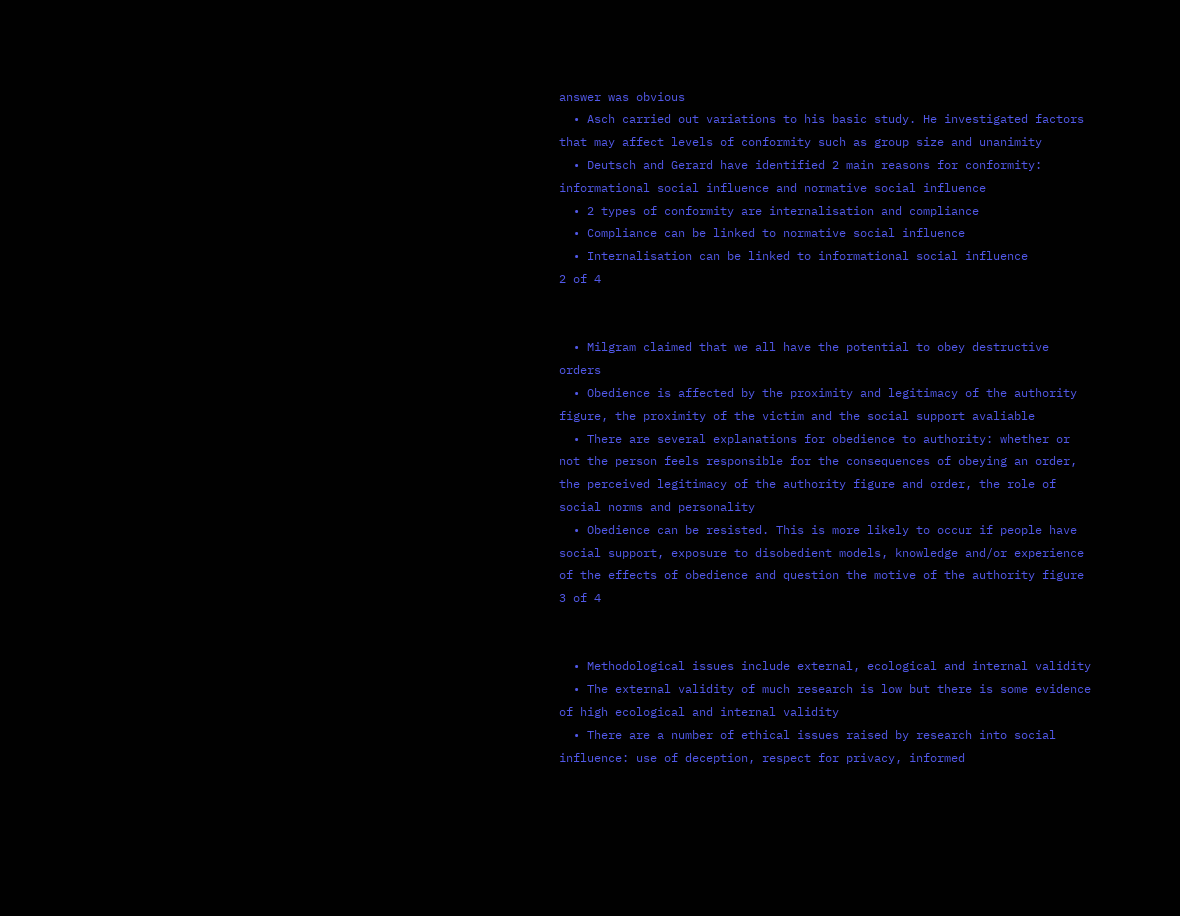answer was obvious
  • Asch carried out variations to his basic study. He investigated factors that may affect levels of conformity such as group size and unanimity
  • Deutsch and Gerard have identified 2 main reasons for conformity: informational social influence and normative social influence
  • 2 types of conformity are internalisation and compliance
  • Compliance can be linked to normative social influence
  • Internalisation can be linked to informational social influence
2 of 4


  • Milgram claimed that we all have the potential to obey destructive orders
  • Obedience is affected by the proximity and legitimacy of the authority figure, the proximity of the victim and the social support avaliable
  • There are several explanations for obedience to authority: whether or not the person feels responsible for the consequences of obeying an order, the perceived legitimacy of the authority figure and order, the role of social norms and personality
  • Obedience can be resisted. This is more likely to occur if people have social support, exposure to disobedient models, knowledge and/or experience of the effects of obedience and question the motive of the authority figure
3 of 4


  • Methodological issues include external, ecological and internal validity
  • The external validity of much research is low but there is some evidence of high ecological and internal validity
  • There are a number of ethical issues raised by research into social influence: use of deception, respect for privacy, informed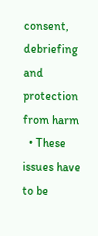consent, debriefing and protection from harm
  • These issues have to be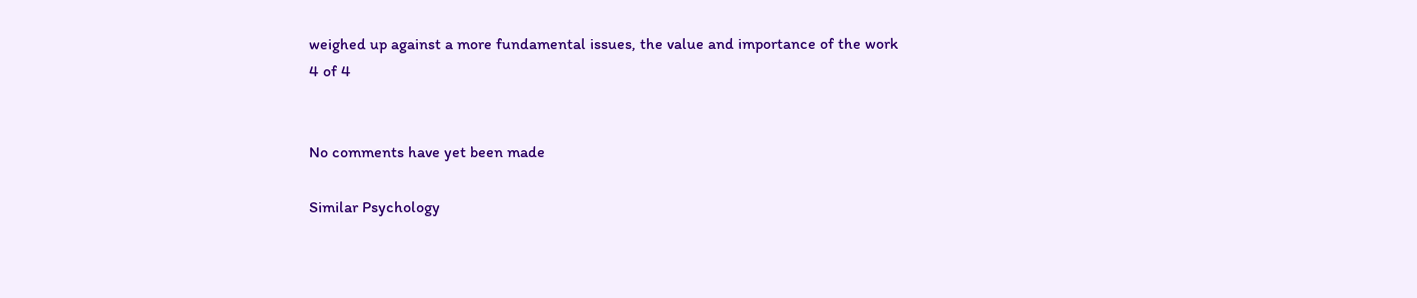weighed up against a more fundamental issues, the value and importance of the work
4 of 4


No comments have yet been made

Similar Psychology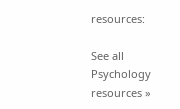resources:

See all Psychology resources »